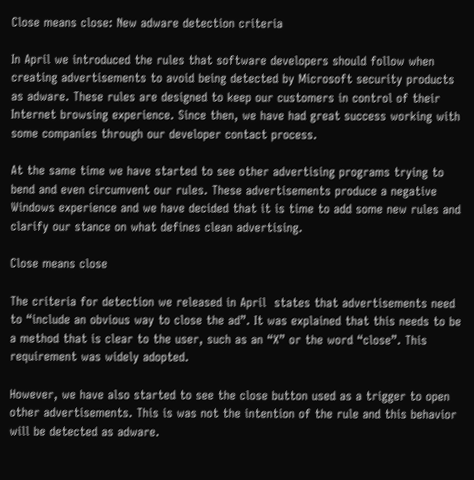Close means close: New adware detection criteria

In April we introduced the rules that software developers should follow when creating advertisements to avoid being detected by Microsoft security products as adware. These rules are designed to keep our customers in control of their Internet browsing experience. Since then, we have had great success working with some companies through our developer contact process.

At the same time we have started to see other advertising programs trying to bend and even circumvent our rules. These advertisements produce a negative Windows experience and we have decided that it is time to add some new rules and clarify our stance on what defines clean advertising.

Close means close

The criteria for detection we released in April  states that advertisements need to “include an obvious way to close the ad”. It was explained that this needs to be a method that is clear to the user, such as an “X” or the word “close”. This requirement was widely adopted.

However, we have also started to see the close button used as a trigger to open other advertisements. This is was not the intention of the rule and this behavior will be detected as adware.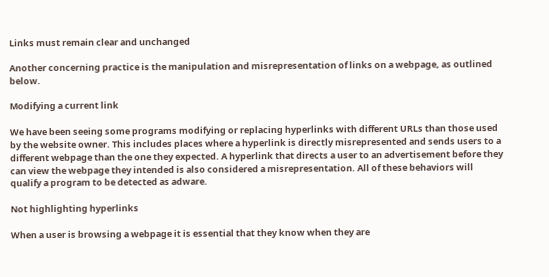Links must remain clear and unchanged

Another concerning practice is the manipulation and misrepresentation of links on a webpage, as outlined below.

Modifying a current link

We have been seeing some programs modifying or replacing hyperlinks with different URLs than those used by the website owner. This includes places where a hyperlink is directly misrepresented and sends users to a different webpage than the one they expected. A hyperlink that directs a user to an advertisement before they can view the webpage they intended is also considered a misrepresentation. All of these behaviors will qualify a program to be detected as adware.

Not highlighting hyperlinks

When a user is browsing a webpage it is essential that they know when they are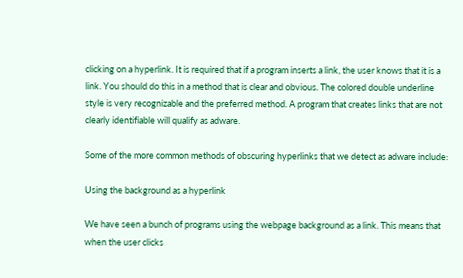clicking on a hyperlink. It is required that if a program inserts a link, the user knows that it is a link. You should do this in a method that is clear and obvious. The colored double underline style is very recognizable and the preferred method. A program that creates links that are not clearly identifiable will qualify as adware.

Some of the more common methods of obscuring hyperlinks that we detect as adware include:

Using the background as a hyperlink

We have seen a bunch of programs using the webpage background as a link. This means that when the user clicks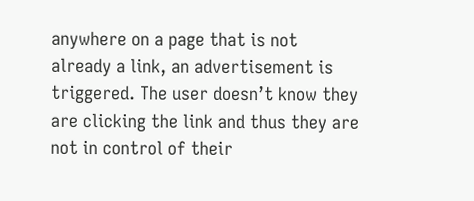anywhere on a page that is not already a link, an advertisement is triggered. The user doesn’t know they are clicking the link and thus they are not in control of their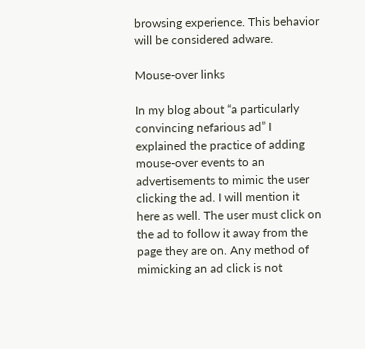browsing experience. This behavior will be considered adware.

Mouse-over links

In my blog about “a particularly convincing nefarious ad” I explained the practice of adding mouse-over events to an advertisements to mimic the user clicking the ad. I will mention it here as well. The user must click on the ad to follow it away from the page they are on. Any method of mimicking an ad click is not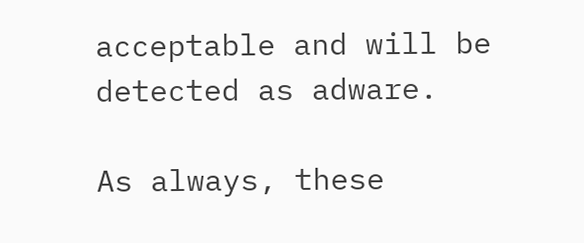acceptable and will be detected as adware.

As always, these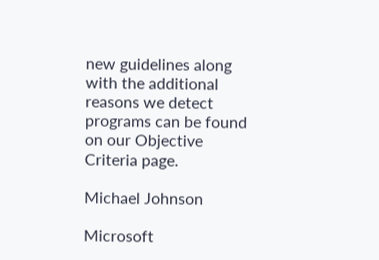new guidelines along with the additional reasons we detect programs can be found on our Objective Criteria page.

Michael Johnson

Microsoft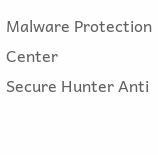Malware Protection Center
Secure Hunter Anti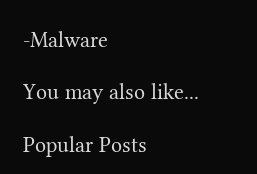-Malware

You may also like...

Popular Posts